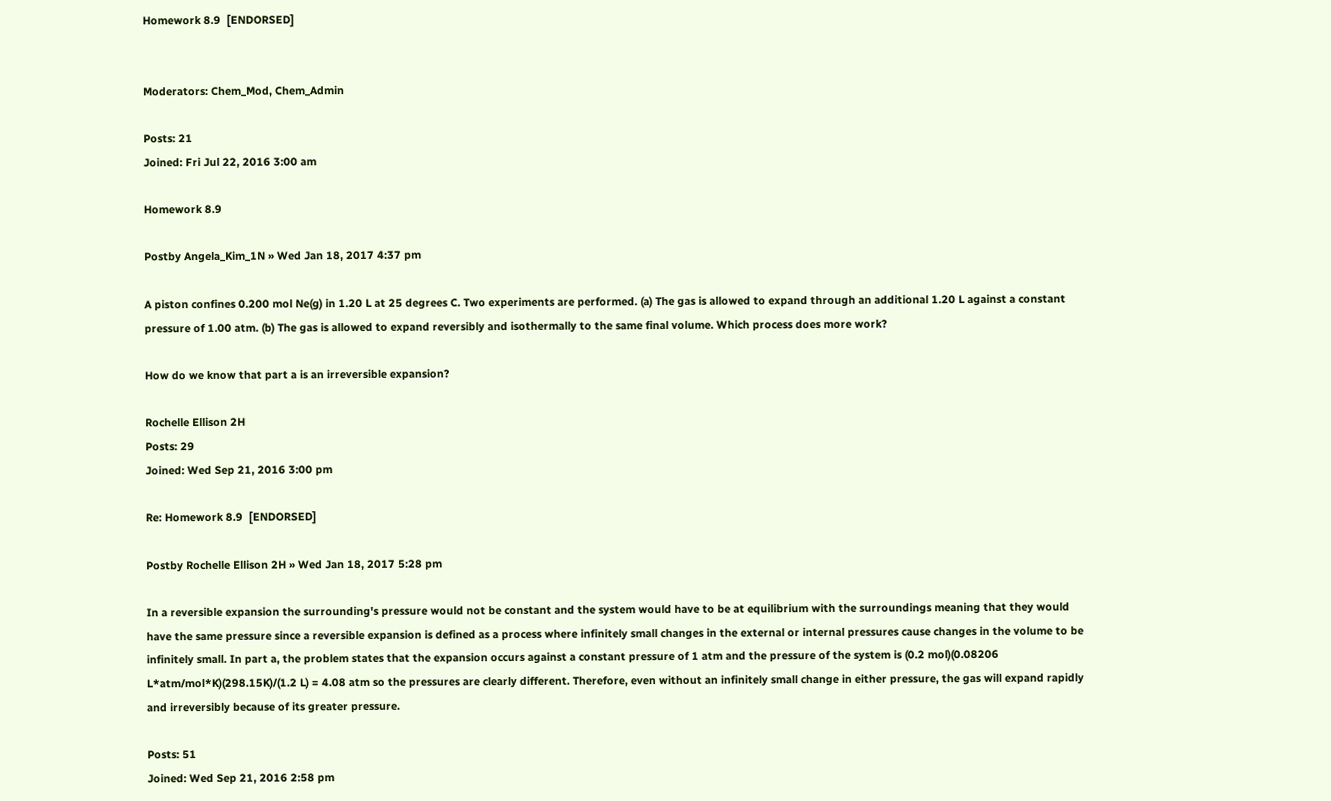Homework 8.9  [ENDORSED]


Moderators: Chem_Mod, Chem_Admin

Posts: 21
Joined: Fri Jul 22, 2016 3:00 am

Homework 8.9

Postby Angela_Kim_1N » Wed Jan 18, 2017 4:37 pm

A piston confines 0.200 mol Ne(g) in 1.20 L at 25 degrees C. Two experiments are performed. (a) The gas is allowed to expand through an additional 1.20 L against a constant pressure of 1.00 atm. (b) The gas is allowed to expand reversibly and isothermally to the same final volume. Which process does more work?

How do we know that part a is an irreversible expansion?

Rochelle Ellison 2H
Posts: 29
Joined: Wed Sep 21, 2016 3:00 pm

Re: Homework 8.9  [ENDORSED]

Postby Rochelle Ellison 2H » Wed Jan 18, 2017 5:28 pm

In a reversible expansion the surrounding's pressure would not be constant and the system would have to be at equilibrium with the surroundings meaning that they would have the same pressure since a reversible expansion is defined as a process where infinitely small changes in the external or internal pressures cause changes in the volume to be infinitely small. In part a, the problem states that the expansion occurs against a constant pressure of 1 atm and the pressure of the system is (0.2 mol)(0.08206 L*atm/mol*K)(298.15K)/(1.2 L) = 4.08 atm so the pressures are clearly different. Therefore, even without an infinitely small change in either pressure, the gas will expand rapidly and irreversibly because of its greater pressure.

Posts: 51
Joined: Wed Sep 21, 2016 2:58 pm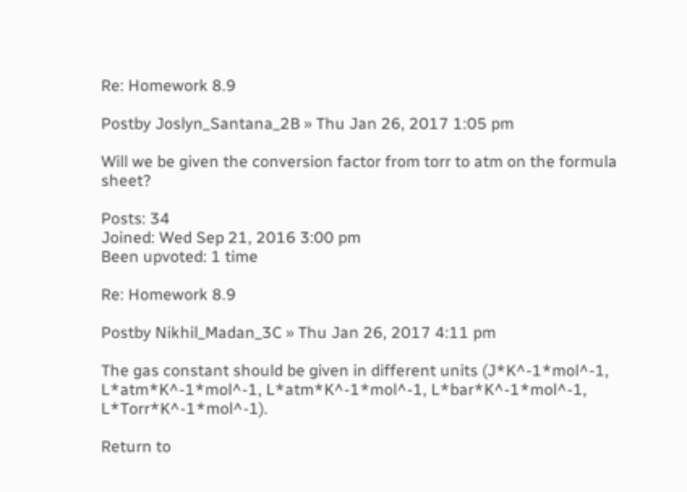Re: Homework 8.9

Postby Joslyn_Santana_2B » Thu Jan 26, 2017 1:05 pm

Will we be given the conversion factor from torr to atm on the formula sheet?

Posts: 34
Joined: Wed Sep 21, 2016 3:00 pm
Been upvoted: 1 time

Re: Homework 8.9

Postby Nikhil_Madan_3C » Thu Jan 26, 2017 4:11 pm

The gas constant should be given in different units (J*K^-1*mol^-1, L*atm*K^-1*mol^-1, L*atm*K^-1*mol^-1, L*bar*K^-1*mol^-1, L*Torr*K^-1*mol^-1).

Return to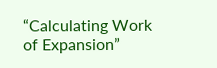“Calculating Work of Expansion”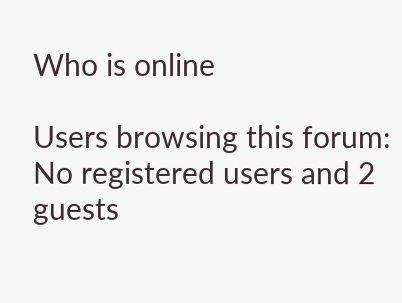Who is online

Users browsing this forum: No registered users and 2 guests